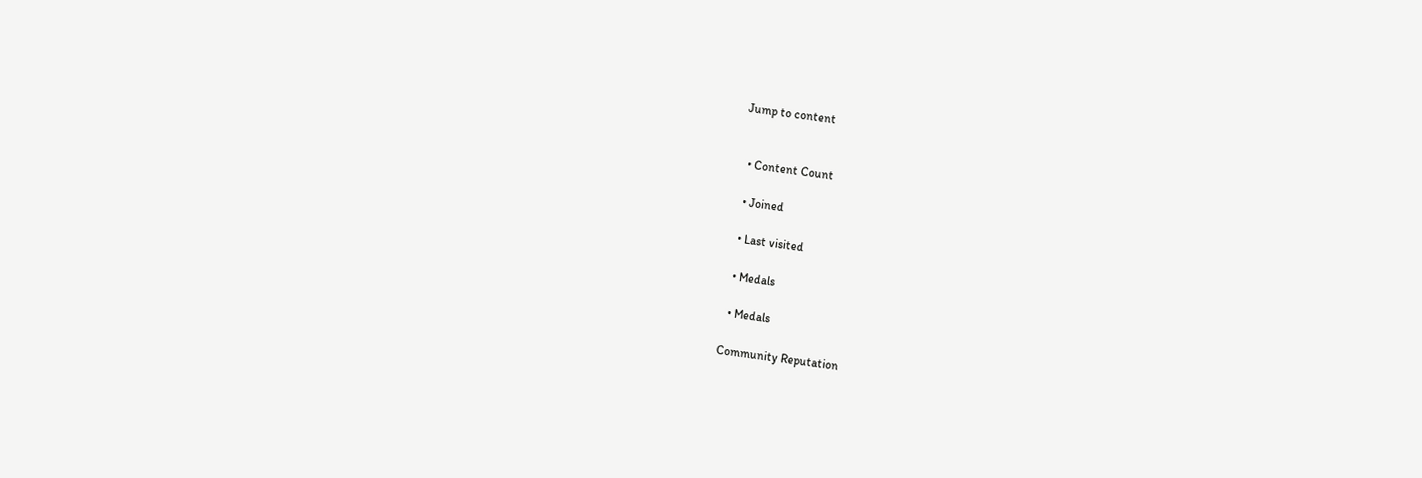Jump to content


  • Content Count

  • Joined

  • Last visited

  • Medals

  • Medals

Community Reputation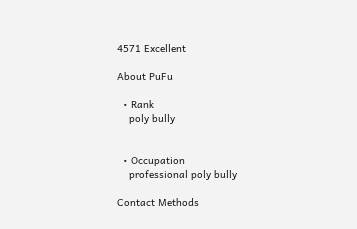4571 Excellent

About PuFu

  • Rank
    poly bully


  • Occupation
    professional poly bully

Contact Methods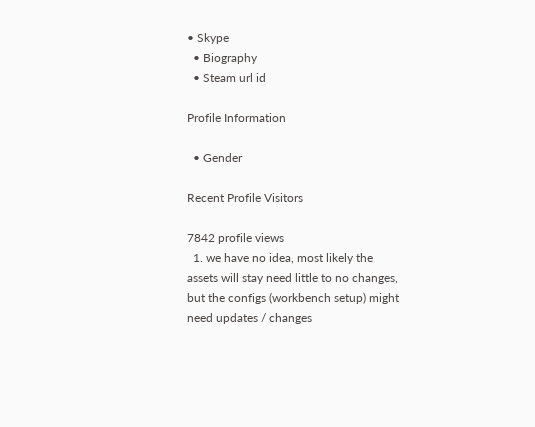• Skype
  • Biography
  • Steam url id

Profile Information

  • Gender

Recent Profile Visitors

7842 profile views
  1. we have no idea, most likely the assets will stay need little to no changes, but the configs (workbench setup) might need updates / changes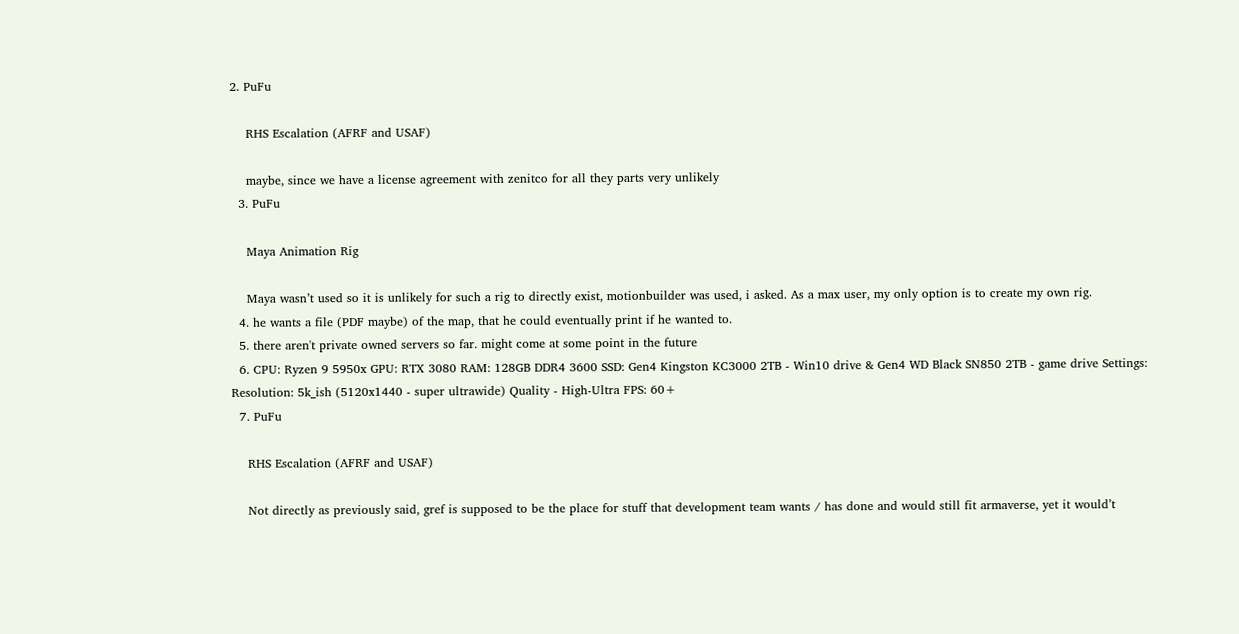2. PuFu

    RHS Escalation (AFRF and USAF)

    maybe, since we have a license agreement with zenitco for all they parts very unlikely
  3. PuFu

    Maya Animation Rig

    Maya wasn’t used so it is unlikely for such a rig to directly exist, motionbuilder was used, i asked. As a max user, my only option is to create my own rig.
  4. he wants a file (PDF maybe) of the map, that he could eventually print if he wanted to.
  5. there aren't private owned servers so far. might come at some point in the future
  6. CPU: Ryzen 9 5950x GPU: RTX 3080 RAM: 128GB DDR4 3600 SSD: Gen4 Kingston KC3000 2TB - Win10 drive & Gen4 WD Black SN850 2TB - game drive Settings: Resolution: 5k_ish (5120x1440 - super ultrawide) Quality - High-Ultra FPS: 60+
  7. PuFu

    RHS Escalation (AFRF and USAF)

    Not directly as previously said, gref is supposed to be the place for stuff that development team wants / has done and would still fit armaverse, yet it would’t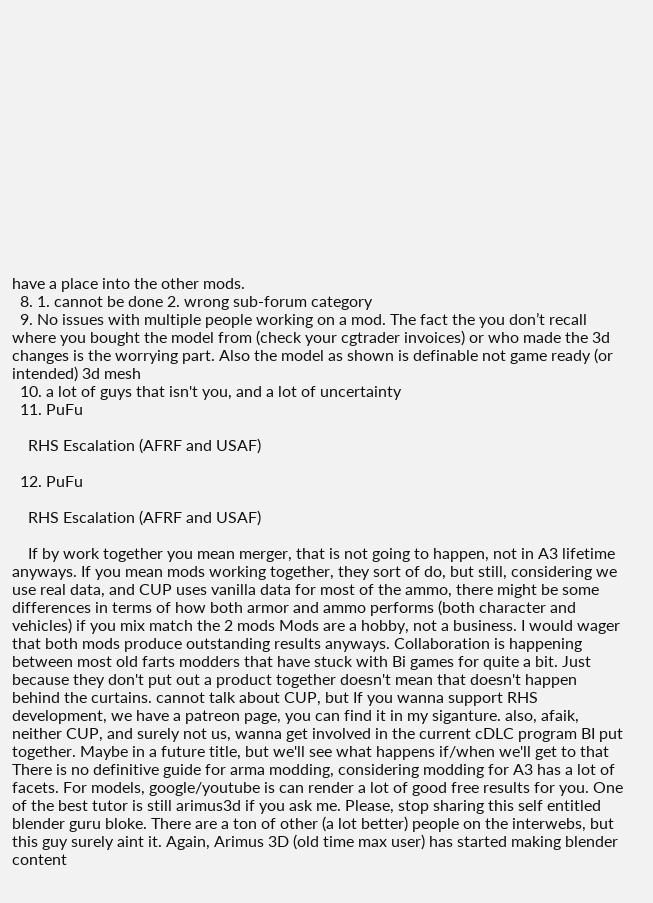have a place into the other mods.
  8. 1. cannot be done 2. wrong sub-forum category
  9. No issues with multiple people working on a mod. The fact the you don’t recall where you bought the model from (check your cgtrader invoices) or who made the 3d changes is the worrying part. Also the model as shown is definable not game ready (or intended) 3d mesh
  10. a lot of guys that isn't you, and a lot of uncertainty
  11. PuFu

    RHS Escalation (AFRF and USAF)

  12. PuFu

    RHS Escalation (AFRF and USAF)

    If by work together you mean merger, that is not going to happen, not in A3 lifetime anyways. If you mean mods working together, they sort of do, but still, considering we use real data, and CUP uses vanilla data for most of the ammo, there might be some differences in terms of how both armor and ammo performs (both character and vehicles) if you mix match the 2 mods Mods are a hobby, not a business. I would wager that both mods produce outstanding results anyways. Collaboration is happening between most old farts modders that have stuck with Bi games for quite a bit. Just because they don't put out a product together doesn't mean that doesn't happen behind the curtains. cannot talk about CUP, but If you wanna support RHS development, we have a patreon page, you can find it in my siganture. also, afaik, neither CUP, and surely not us, wanna get involved in the current cDLC program BI put together. Maybe in a future title, but we'll see what happens if/when we'll get to that There is no definitive guide for arma modding, considering modding for A3 has a lot of facets. For models, google/youtube is can render a lot of good free results for you. One of the best tutor is still arimus3d if you ask me. Please, stop sharing this self entitled blender guru bloke. There are a ton of other (a lot better) people on the interwebs, but this guy surely aint it. Again, Arimus 3D (old time max user) has started making blender content